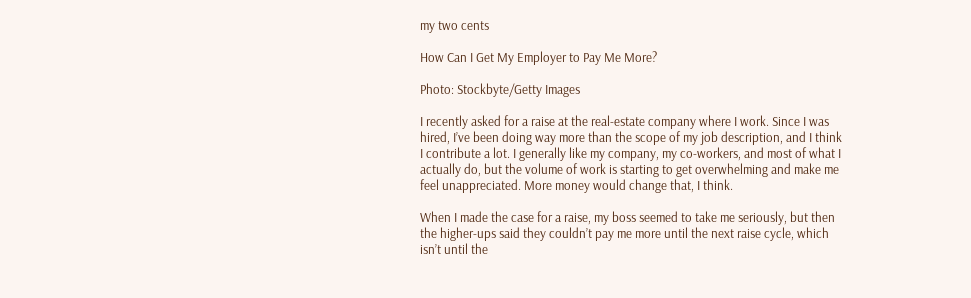my two cents

How Can I Get My Employer to Pay Me More?

Photo: Stockbyte/Getty Images

I recently asked for a raise at the real-estate company where I work. Since I was hired, I’ve been doing way more than the scope of my job description, and I think I contribute a lot. I generally like my company, my co-workers, and most of what I actually do, but the volume of work is starting to get overwhelming and make me feel unappreciated. More money would change that, I think.

When I made the case for a raise, my boss seemed to take me seriously, but then the higher-ups said they couldn’t pay me more until the next raise cycle, which isn’t until the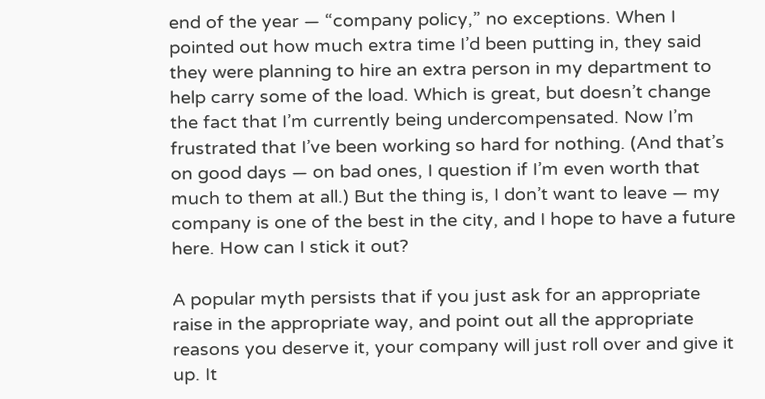end of the year — “company policy,” no exceptions. When I pointed out how much extra time I’d been putting in, they said they were planning to hire an extra person in my department to help carry some of the load. Which is great, but doesn’t change the fact that I’m currently being undercompensated. Now I’m frustrated that I’ve been working so hard for nothing. (And that’s on good days — on bad ones, I question if I’m even worth that much to them at all.) But the thing is, I don’t want to leave — my company is one of the best in the city, and I hope to have a future here. How can I stick it out?

A popular myth persists that if you just ask for an appropriate raise in the appropriate way, and point out all the appropriate reasons you deserve it, your company will just roll over and give it up. It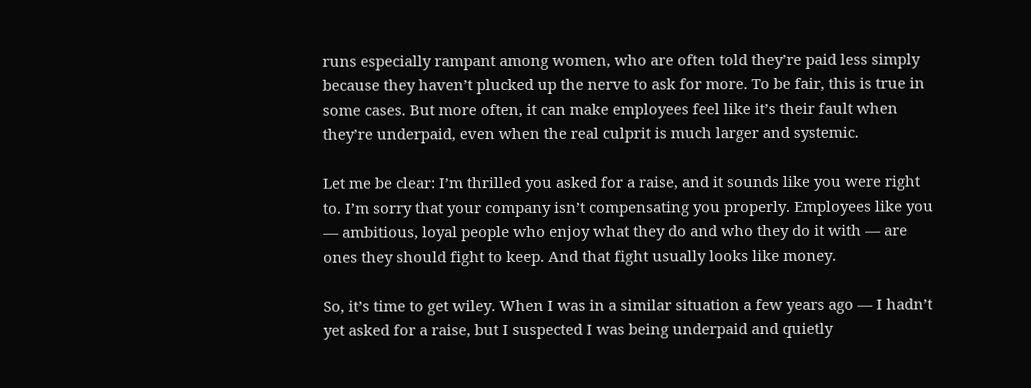runs especially rampant among women, who are often told they’re paid less simply because they haven’t plucked up the nerve to ask for more. To be fair, this is true in some cases. But more often, it can make employees feel like it’s their fault when they’re underpaid, even when the real culprit is much larger and systemic.

Let me be clear: I’m thrilled you asked for a raise, and it sounds like you were right to. I’m sorry that your company isn’t compensating you properly. Employees like you — ambitious, loyal people who enjoy what they do and who they do it with — are ones they should fight to keep. And that fight usually looks like money.

So, it’s time to get wiley. When I was in a similar situation a few years ago — I hadn’t yet asked for a raise, but I suspected I was being underpaid and quietly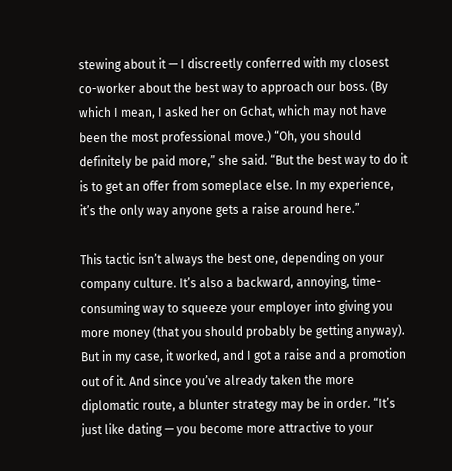stewing about it — I discreetly conferred with my closest co-worker about the best way to approach our boss. (By which I mean, I asked her on Gchat, which may not have been the most professional move.) “Oh, you should definitely be paid more,” she said. “But the best way to do it is to get an offer from someplace else. In my experience, it’s the only way anyone gets a raise around here.”

This tactic isn’t always the best one, depending on your company culture. It’s also a backward, annoying, time-consuming way to squeeze your employer into giving you more money (that you should probably be getting anyway). But in my case, it worked, and I got a raise and a promotion out of it. And since you’ve already taken the more diplomatic route, a blunter strategy may be in order. “It’s just like dating — you become more attractive to your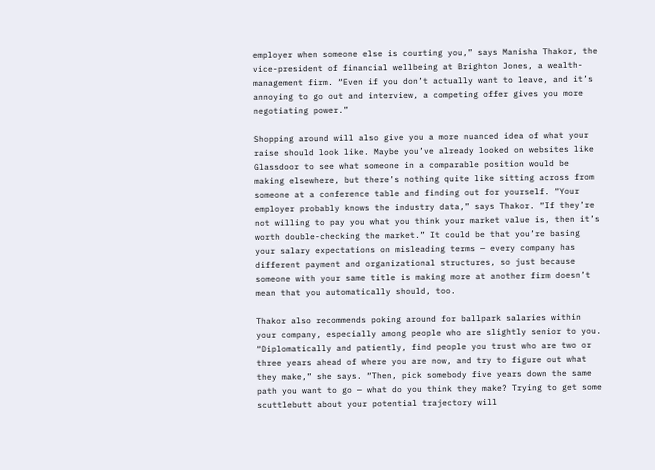employer when someone else is courting you,” says Manisha Thakor, the vice-president of financial wellbeing at Brighton Jones, a wealth-management firm. “Even if you don’t actually want to leave, and it’s annoying to go out and interview, a competing offer gives you more negotiating power.”

Shopping around will also give you a more nuanced idea of what your raise should look like. Maybe you’ve already looked on websites like Glassdoor to see what someone in a comparable position would be making elsewhere, but there’s nothing quite like sitting across from someone at a conference table and finding out for yourself. “Your employer probably knows the industry data,” says Thakor. “If they’re not willing to pay you what you think your market value is, then it’s worth double-checking the market.” It could be that you’re basing your salary expectations on misleading terms — every company has different payment and organizational structures, so just because someone with your same title is making more at another firm doesn’t mean that you automatically should, too.

Thakor also recommends poking around for ballpark salaries within your company, especially among people who are slightly senior to you. “Diplomatically and patiently, find people you trust who are two or three years ahead of where you are now, and try to figure out what they make,” she says. “Then, pick somebody five years down the same path you want to go — what do you think they make? Trying to get some scuttlebutt about your potential trajectory will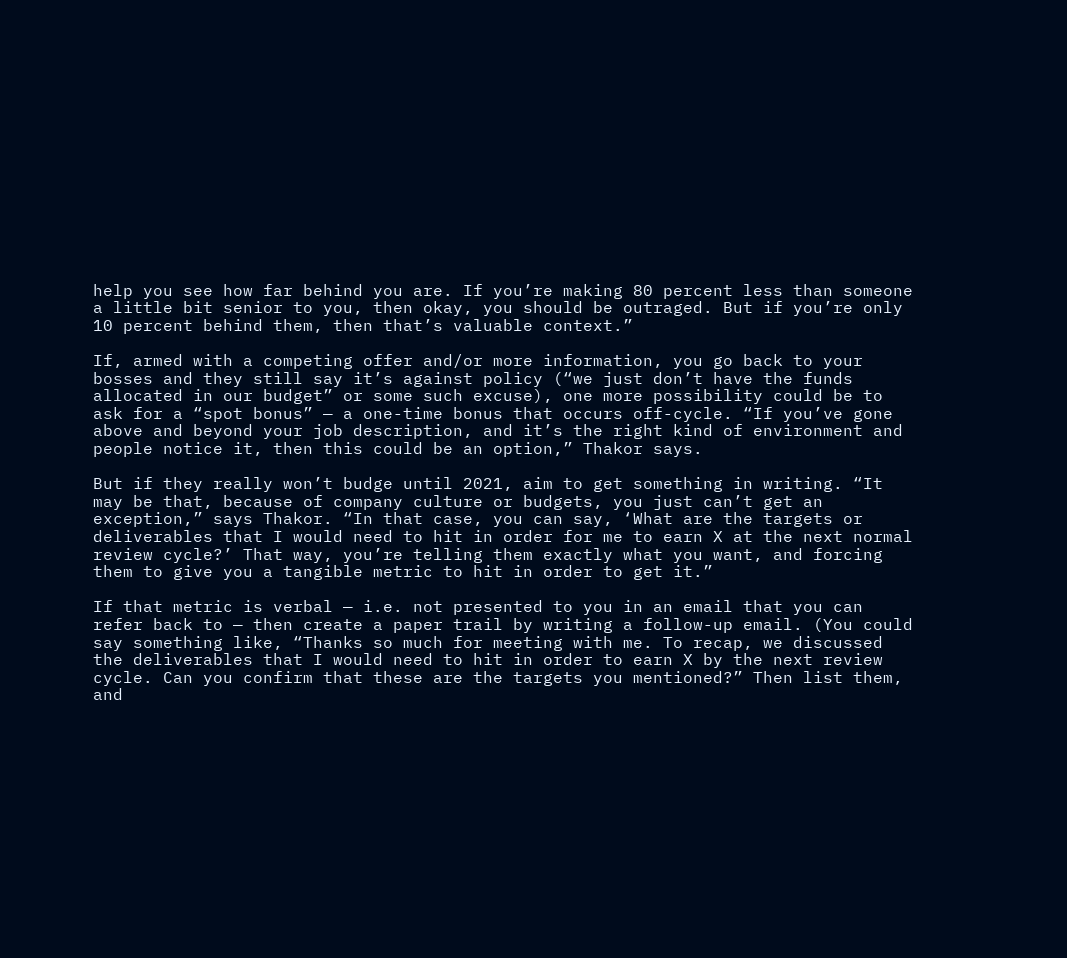help you see how far behind you are. If you’re making 80 percent less than someone a little bit senior to you, then okay, you should be outraged. But if you’re only 10 percent behind them, then that’s valuable context.”

If, armed with a competing offer and/or more information, you go back to your bosses and they still say it’s against policy (“we just don’t have the funds allocated in our budget” or some such excuse), one more possibility could be to ask for a “spot bonus” — a one-time bonus that occurs off-cycle. “If you’ve gone above and beyond your job description, and it’s the right kind of environment and people notice it, then this could be an option,” Thakor says.

But if they really won’t budge until 2021, aim to get something in writing. “It may be that, because of company culture or budgets, you just can’t get an exception,” says Thakor. “In that case, you can say, ‘What are the targets or deliverables that I would need to hit in order for me to earn X at the next normal review cycle?’ That way, you’re telling them exactly what you want, and forcing them to give you a tangible metric to hit in order to get it.”

If that metric is verbal — i.e. not presented to you in an email that you can refer back to — then create a paper trail by writing a follow-up email. (You could say something like, “Thanks so much for meeting with me. To recap, we discussed the deliverables that I would need to hit in order to earn X by the next review cycle. Can you confirm that these are the targets you mentioned?” Then list them, and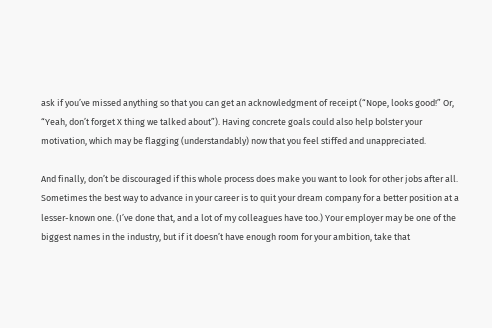ask if you’ve missed anything so that you can get an acknowledgment of receipt (“Nope, looks good!” Or, “Yeah, don’t forget X thing we talked about”). Having concrete goals could also help bolster your motivation, which may be flagging (understandably) now that you feel stiffed and unappreciated.

And finally, don’t be discouraged if this whole process does make you want to look for other jobs after all. Sometimes the best way to advance in your career is to quit your dream company for a better position at a lesser-known one. (I’ve done that, and a lot of my colleagues have too.) Your employer may be one of the biggest names in the industry, but if it doesn’t have enough room for your ambition, take that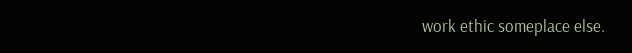work ethic someplace else.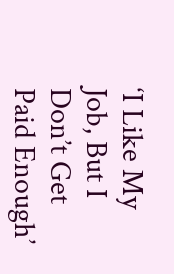‘I Like My Job, But I Don’t Get Paid Enough’